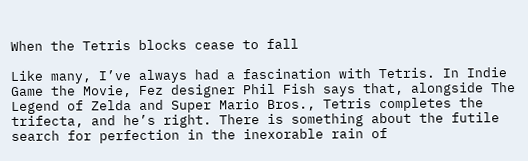When the Tetris blocks cease to fall

Like many, I’ve always had a fascination with Tetris. In Indie Game the Movie, Fez designer Phil Fish says that, alongside The Legend of Zelda and Super Mario Bros., Tetris completes the trifecta, and he’s right. There is something about the futile search for perfection in the inexorable rain of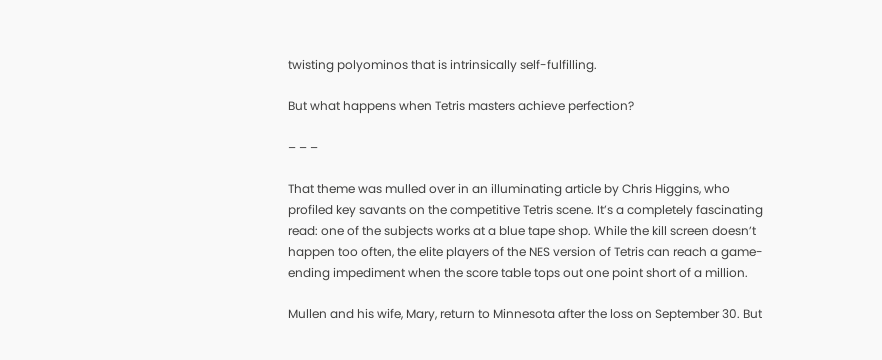twisting polyominos that is intrinsically self-fulfilling.

But what happens when Tetris masters achieve perfection?

– – –

That theme was mulled over in an illuminating article by Chris Higgins, who profiled key savants on the competitive Tetris scene. It’s a completely fascinating read: one of the subjects works at a blue tape shop. While the kill screen doesn’t happen too often, the elite players of the NES version of Tetris can reach a game-ending impediment when the score table tops out one point short of a million.

Mullen and his wife, Mary, return to Minnesota after the loss on September 30. But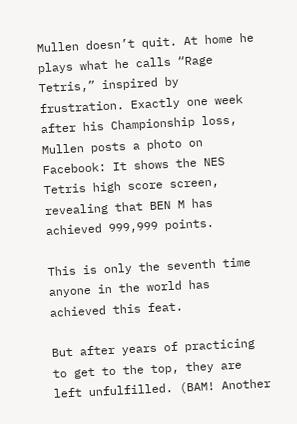Mullen doesn’t quit. At home he plays what he calls “Rage Tetris,” inspired by frustration. Exactly one week after his Championship loss, Mullen posts a photo on Facebook: It shows the NES Tetris high score screen, revealing that BEN M has achieved 999,999 points.

This is only the seventh time anyone in the world has achieved this feat.

But after years of practicing to get to the top, they are left unfulfilled. (BAM! Another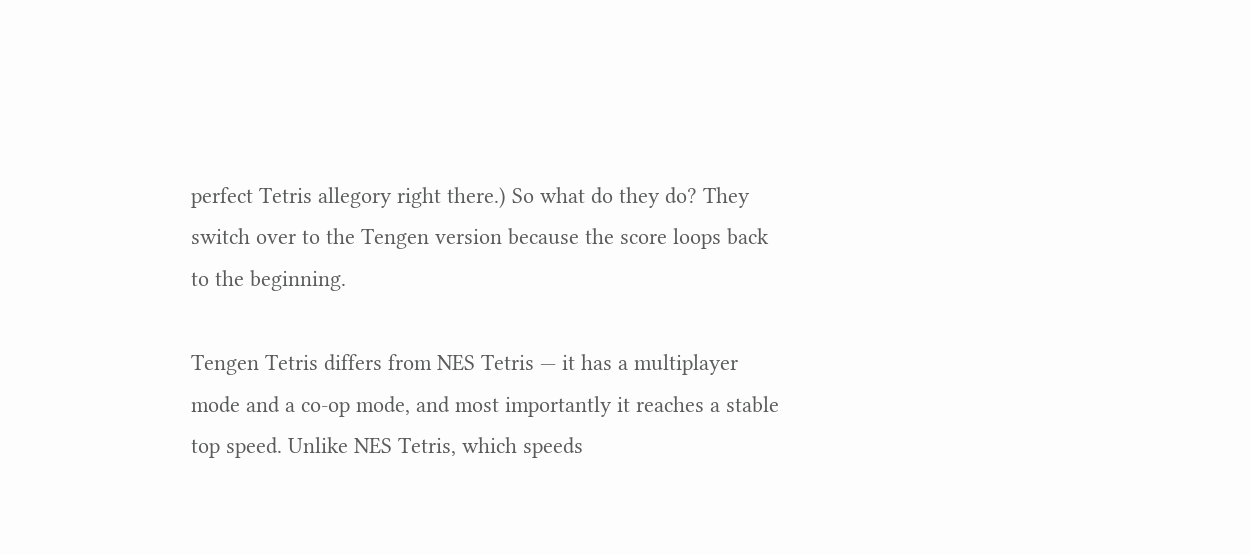perfect Tetris allegory right there.) So what do they do? They switch over to the Tengen version because the score loops back to the beginning.

Tengen Tetris differs from NES Tetris — it has a multiplayer mode and a co-op mode, and most importantly it reaches a stable top speed. Unlike NES Tetris, which speeds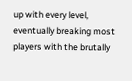up with every level, eventually breaking most players with the brutally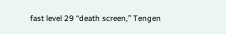fast level 29 “death screen,” Tengen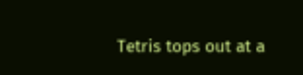Tetris tops out at a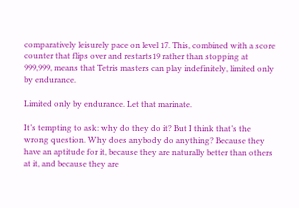comparatively leisurely pace on level 17. This, combined with a score counter that flips over and restarts19 rather than stopping at 999,999, means that Tetris masters can play indefinitely, limited only by endurance.

Limited only by endurance. Let that marinate.

It’s tempting to ask: why do they do it? But I think that’s the wrong question. Why does anybody do anything? Because they have an aptitude for it, because they are naturally better than others at it, and because they are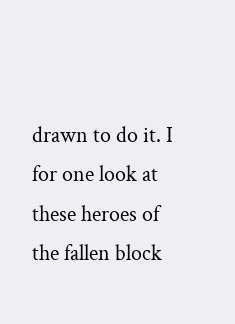drawn to do it. I for one look at these heroes of the fallen block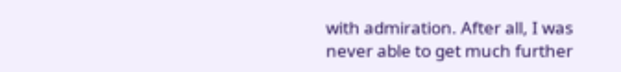with admiration. After all, I was never able to get much further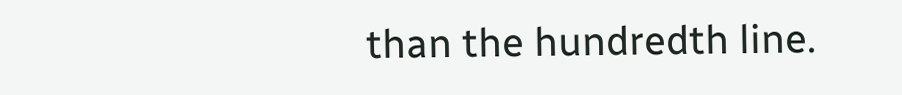than the hundredth line.